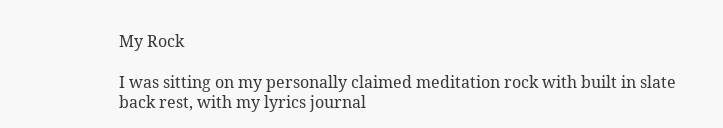My Rock

I was sitting on my personally claimed meditation rock with built in slate back rest, with my lyrics journal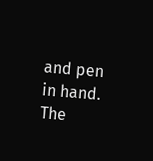and pen in hand. The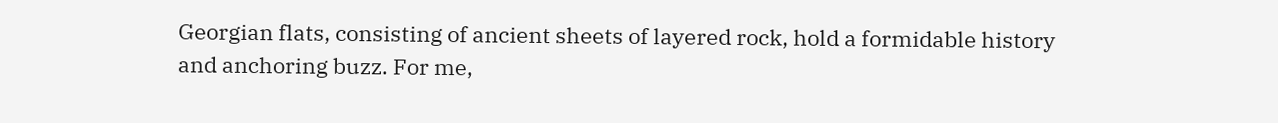Georgian flats, consisting of ancient sheets of layered rock, hold a formidable history and anchoring buzz. For me,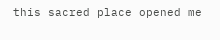this sacred place opened me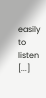easily to listen [...]